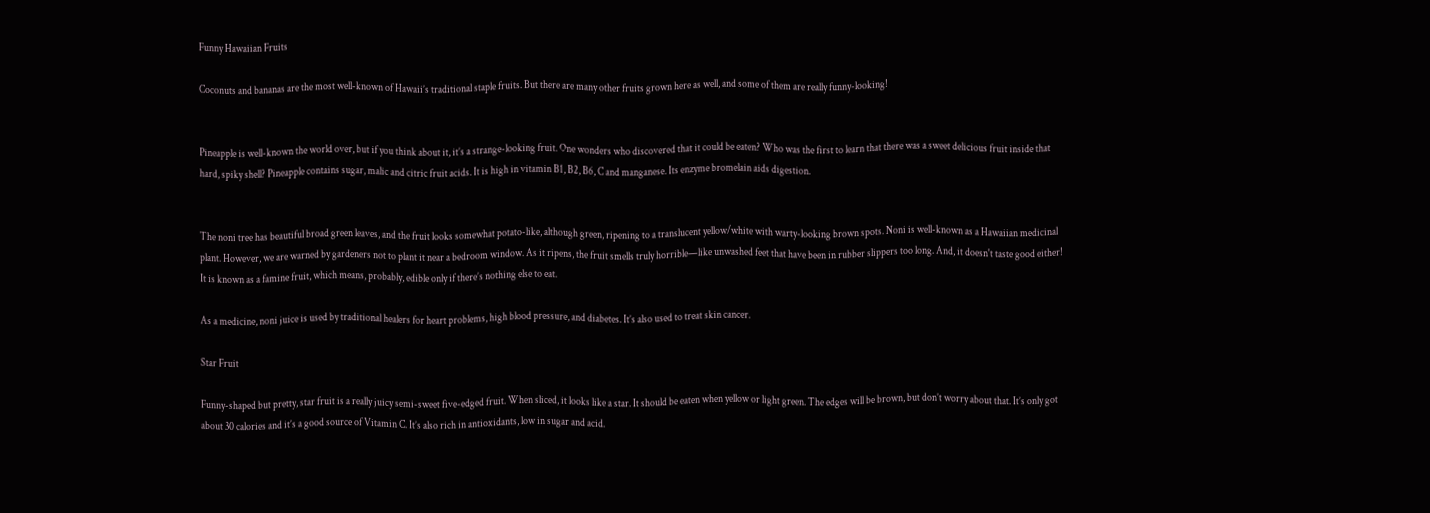Funny Hawaiian Fruits

Coconuts and bananas are the most well-known of Hawaii’s traditional staple fruits. But there are many other fruits grown here as well, and some of them are really funny-looking!


Pineapple is well-known the world over, but if you think about it, it’s a strange-looking fruit. One wonders who discovered that it could be eaten? Who was the first to learn that there was a sweet delicious fruit inside that hard, spiky shell? Pineapple contains sugar, malic and citric fruit acids. It is high in vitamin B1, B2, B6, C and manganese. Its enzyme bromelain aids digestion.


The noni tree has beautiful broad green leaves, and the fruit looks somewhat potato-like, although green, ripening to a translucent yellow/white with warty-looking brown spots. Noni is well-known as a Hawaiian medicinal plant. However, we are warned by gardeners not to plant it near a bedroom window. As it ripens, the fruit smells truly horrible—like unwashed feet that have been in rubber slippers too long. And, it doesn't taste good either! It is known as a famine fruit, which means, probably, edible only if there’s nothing else to eat.

As a medicine, noni juice is used by traditional healers for heart problems, high blood pressure, and diabetes. It’s also used to treat skin cancer.

Star Fruit

Funny-shaped but pretty, star fruit is a really juicy semi-sweet five-edged fruit. When sliced, it looks like a star. It should be eaten when yellow or light green. The edges will be brown, but don’t worry about that. It’s only got about 30 calories and it’s a good source of Vitamin C. It’s also rich in antioxidants, low in sugar and acid.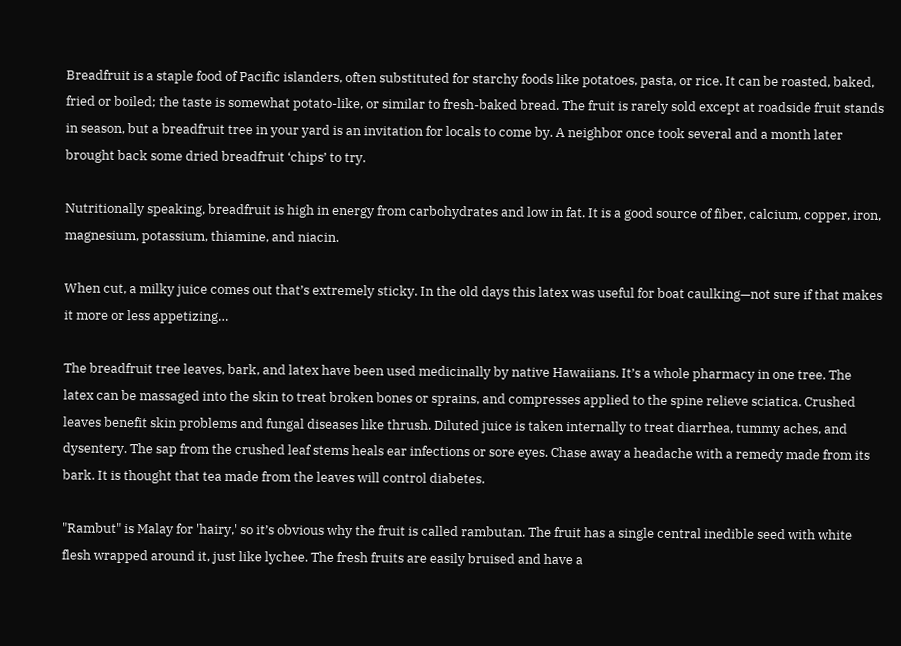Breadfruit is a staple food of Pacific islanders, often substituted for starchy foods like potatoes, pasta, or rice. It can be roasted, baked, fried or boiled; the taste is somewhat potato-like, or similar to fresh-baked bread. The fruit is rarely sold except at roadside fruit stands in season, but a breadfruit tree in your yard is an invitation for locals to come by. A neighbor once took several and a month later brought back some dried breadfruit ‘chips’ to try.

Nutritionally speaking, breadfruit is high in energy from carbohydrates and low in fat. It is a good source of fiber, calcium, copper, iron, magnesium, potassium, thiamine, and niacin.

When cut, a milky juice comes out that’s extremely sticky. In the old days this latex was useful for boat caulking—not sure if that makes it more or less appetizing…

The breadfruit tree leaves, bark, and latex have been used medicinally by native Hawaiians. It’s a whole pharmacy in one tree. The latex can be massaged into the skin to treat broken bones or sprains, and compresses applied to the spine relieve sciatica. Crushed leaves benefit skin problems and fungal diseases like thrush. Diluted juice is taken internally to treat diarrhea, tummy aches, and dysentery. The sap from the crushed leaf stems heals ear infections or sore eyes. Chase away a headache with a remedy made from its bark. It is thought that tea made from the leaves will control diabetes.

"Rambut" is Malay for 'hairy,' so it’s obvious why the fruit is called rambutan. The fruit has a single central inedible seed with white flesh wrapped around it, just like lychee. The fresh fruits are easily bruised and have a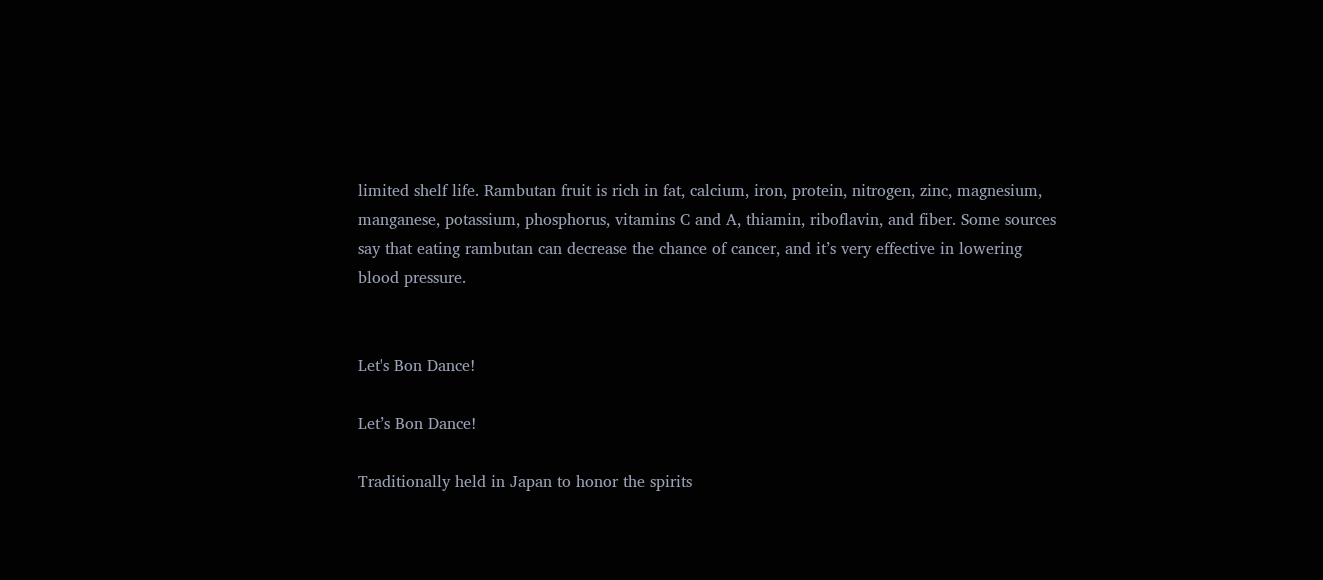limited shelf life. Rambutan fruit is rich in fat, calcium, iron, protein, nitrogen, zinc, magnesium, manganese, potassium, phosphorus, vitamins C and A, thiamin, riboflavin, and fiber. Some sources say that eating rambutan can decrease the chance of cancer, and it’s very effective in lowering blood pressure.


Let's Bon Dance!

Let’s Bon Dance!

Traditionally held in Japan to honor the spirits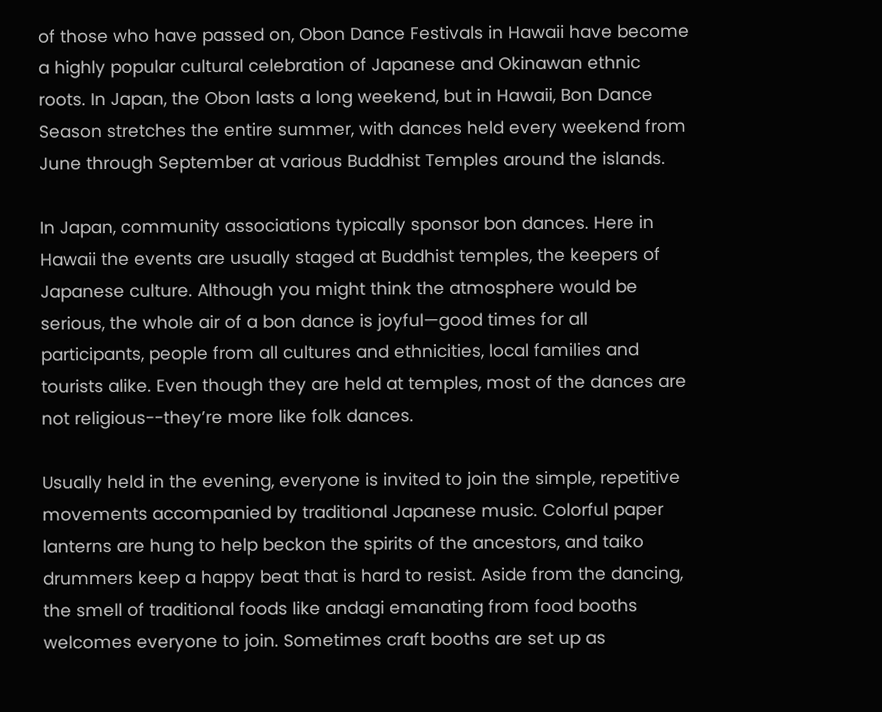of those who have passed on, Obon Dance Festivals in Hawaii have become a highly popular cultural celebration of Japanese and Okinawan ethnic roots. In Japan, the Obon lasts a long weekend, but in Hawaii, Bon Dance Season stretches the entire summer, with dances held every weekend from June through September at various Buddhist Temples around the islands.

In Japan, community associations typically sponsor bon dances. Here in Hawaii the events are usually staged at Buddhist temples, the keepers of Japanese culture. Although you might think the atmosphere would be serious, the whole air of a bon dance is joyful—good times for all participants, people from all cultures and ethnicities, local families and tourists alike. Even though they are held at temples, most of the dances are not religious--they’re more like folk dances.

Usually held in the evening, everyone is invited to join the simple, repetitive movements accompanied by traditional Japanese music. Colorful paper lanterns are hung to help beckon the spirits of the ancestors, and taiko drummers keep a happy beat that is hard to resist. Aside from the dancing, the smell of traditional foods like andagi emanating from food booths welcomes everyone to join. Sometimes craft booths are set up as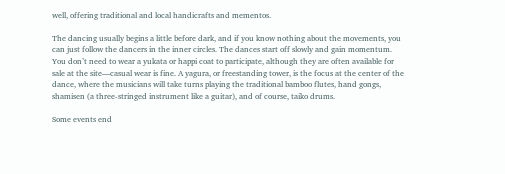well, offering traditional and local handicrafts and mementos.

The dancing usually begins a little before dark, and if you know nothing about the movements, you can just follow the dancers in the inner circles. The dances start off slowly and gain momentum. You don’t need to wear a yukata or happi coat to participate, although they are often available for sale at the site—casual wear is fine. A yagura, or freestanding tower, is the focus at the center of the dance, where the musicians will take turns playing the traditional bamboo flutes, hand gongs, shamisen (a three-stringed instrument like a guitar), and of course, taiko drums.

Some events end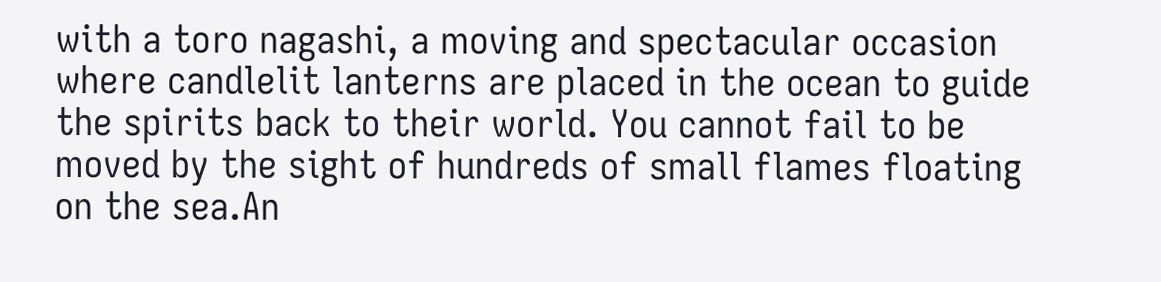with a toro nagashi, a moving and spectacular occasion where candlelit lanterns are placed in the ocean to guide the spirits back to their world. You cannot fail to be moved by the sight of hundreds of small flames floating on the sea.An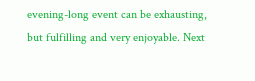evening-long event can be exhausting, but fulfilling and very enjoyable. Next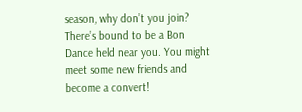season, why don’t you join? There’s bound to be a Bon Dance held near you. You might meet some new friends and become a convert!